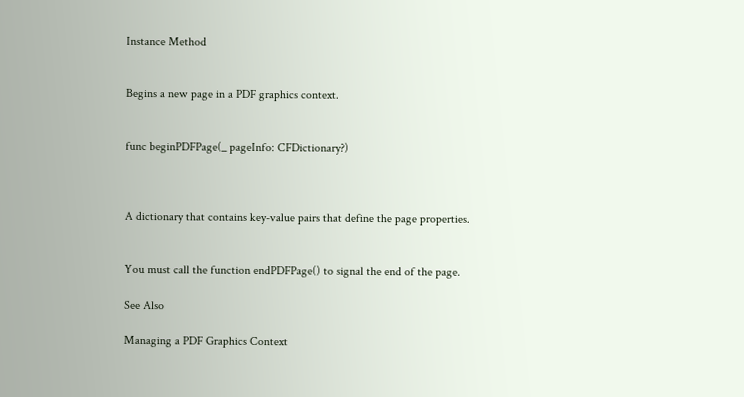Instance Method


Begins a new page in a PDF graphics context.


func beginPDFPage(_ pageInfo: CFDictionary?)



A dictionary that contains key-value pairs that define the page properties.


You must call the function endPDFPage() to signal the end of the page.

See Also

Managing a PDF Graphics Context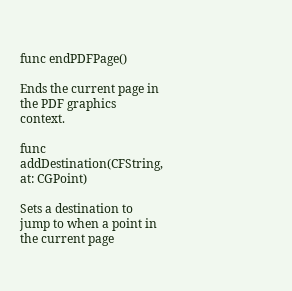func endPDFPage()

Ends the current page in the PDF graphics context.

func addDestination(CFString, at: CGPoint)

Sets a destination to jump to when a point in the current page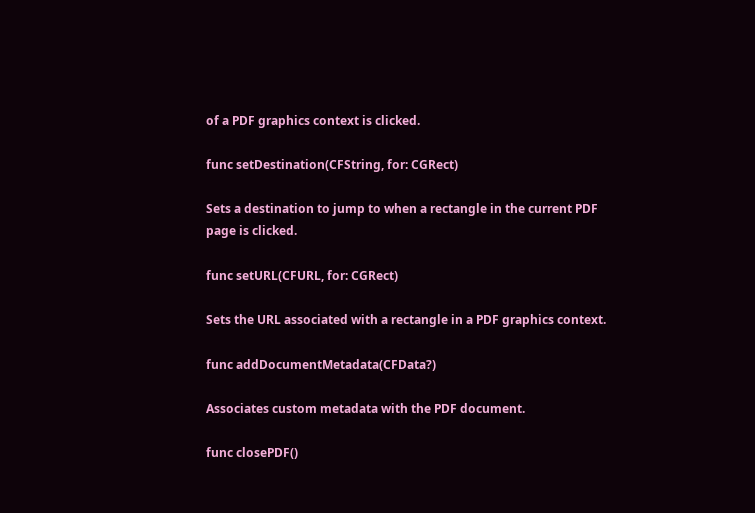of a PDF graphics context is clicked.

func setDestination(CFString, for: CGRect)

Sets a destination to jump to when a rectangle in the current PDF page is clicked.

func setURL(CFURL, for: CGRect)

Sets the URL associated with a rectangle in a PDF graphics context.

func addDocumentMetadata(CFData?)

Associates custom metadata with the PDF document.

func closePDF()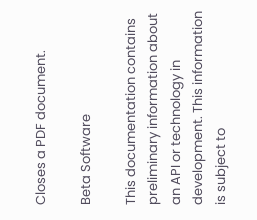Closes a PDF document.

Beta Software

This documentation contains preliminary information about an API or technology in development. This information is subject to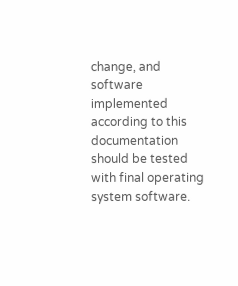change, and software implemented according to this documentation should be tested with final operating system software.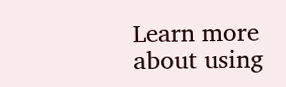Learn more about using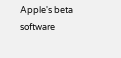Apple's beta software